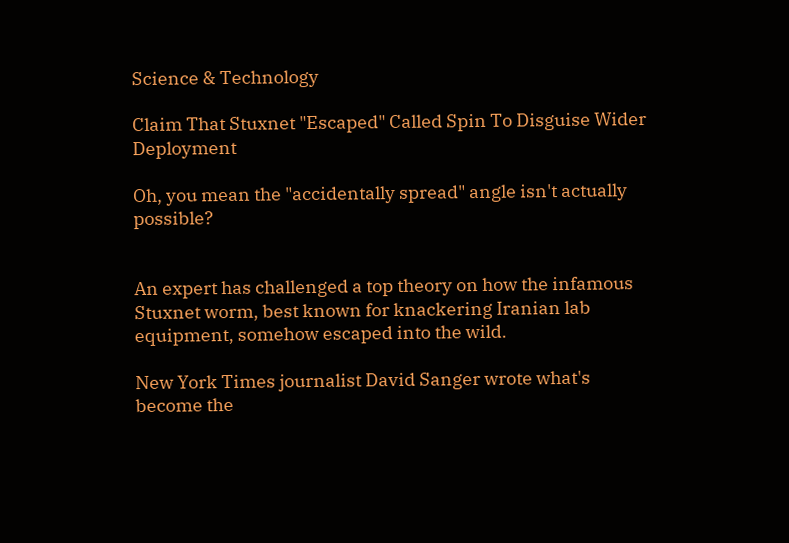Science & Technology

Claim That Stuxnet "Escaped" Called Spin To Disguise Wider Deployment

Oh, you mean the "accidentally spread" angle isn't actually possible?


An expert has challenged a top theory on how the infamous Stuxnet worm, best known for knackering Iranian lab equipment, somehow escaped into the wild.

New York Times journalist David Sanger wrote what's become the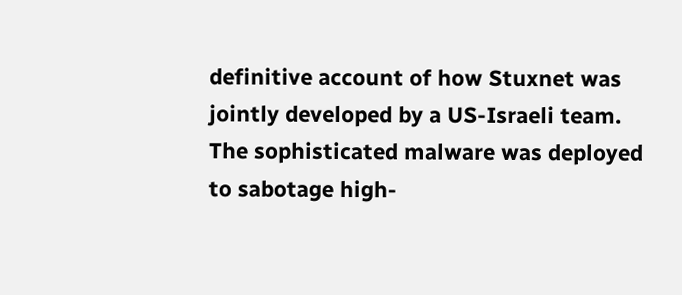definitive account of how Stuxnet was jointly developed by a US-Israeli team. The sophisticated malware was deployed to sabotage high-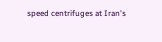speed centrifuges at Iran's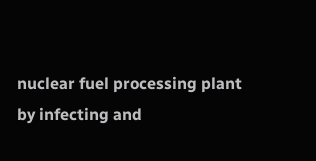nuclear fuel processing plant by infecting and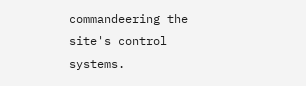commandeering the site's control systems.